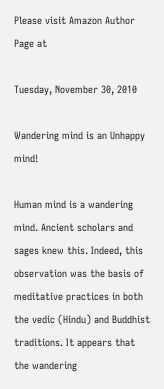Please visit Amazon Author Page at

Tuesday, November 30, 2010

Wandering mind is an Unhappy mind!

Human mind is a wandering mind. Ancient scholars and sages knew this. Indeed, this observation was the basis of meditative practices in both the vedic (Hindu) and Buddhist traditions. It appears that the wandering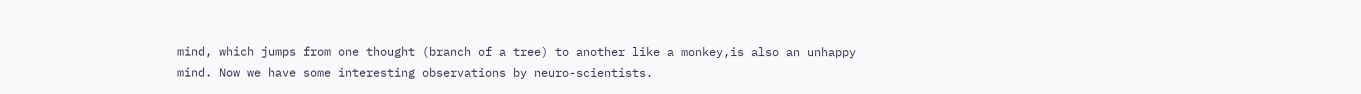mind, which jumps from one thought (branch of a tree) to another like a monkey,is also an unhappy mind. Now we have some interesting observations by neuro-scientists.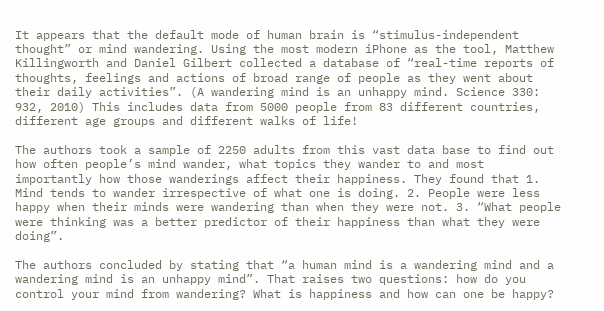It appears that the default mode of human brain is “stimulus-independent thought” or mind wandering. Using the most modern iPhone as the tool, Matthew Killingworth and Daniel Gilbert collected a database of “real-time reports of thoughts, feelings and actions of broad range of people as they went about their daily activities”. (A wandering mind is an unhappy mind. Science 330: 932, 2010) This includes data from 5000 people from 83 different countries, different age groups and different walks of life!

The authors took a sample of 2250 adults from this vast data base to find out how often people’s mind wander, what topics they wander to and most importantly how those wanderings affect their happiness. They found that 1. Mind tends to wander irrespective of what one is doing. 2. People were less happy when their minds were wandering than when they were not. 3. “What people were thinking was a better predictor of their happiness than what they were doing”.

The authors concluded by stating that “a human mind is a wandering mind and a wandering mind is an unhappy mind”. That raises two questions: how do you control your mind from wandering? What is happiness and how can one be happy?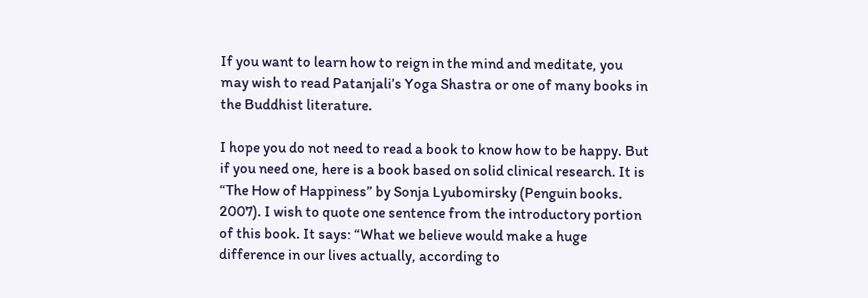If you want to learn how to reign in the mind and meditate, you may wish to read Patanjali’s Yoga Shastra or one of many books in the Buddhist literature.

I hope you do not need to read a book to know how to be happy. But if you need one, here is a book based on solid clinical research. It is “The How of Happiness” by Sonja Lyubomirsky (Penguin books. 2007). I wish to quote one sentence from the introductory portion of this book. It says: “What we believe would make a huge difference in our lives actually, according to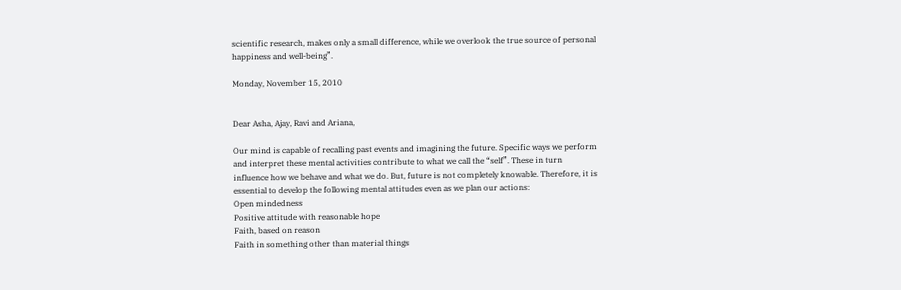scientific research, makes only a small difference, while we overlook the true source of personal happiness and well-being”.

Monday, November 15, 2010


Dear Asha, Ajay, Ravi and Ariana,

Our mind is capable of recalling past events and imagining the future. Specific ways we perform and interpret these mental activities contribute to what we call the “self”. These in turn influence how we behave and what we do. But, future is not completely knowable. Therefore, it is essential to develop the following mental attitudes even as we plan our actions:
Open mindedness
Positive attitude with reasonable hope
Faith, based on reason
Faith in something other than material things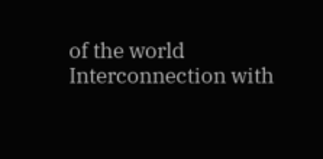of the world
Interconnection with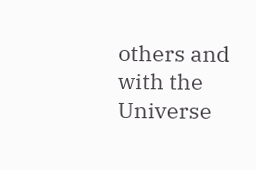others and with the Universe